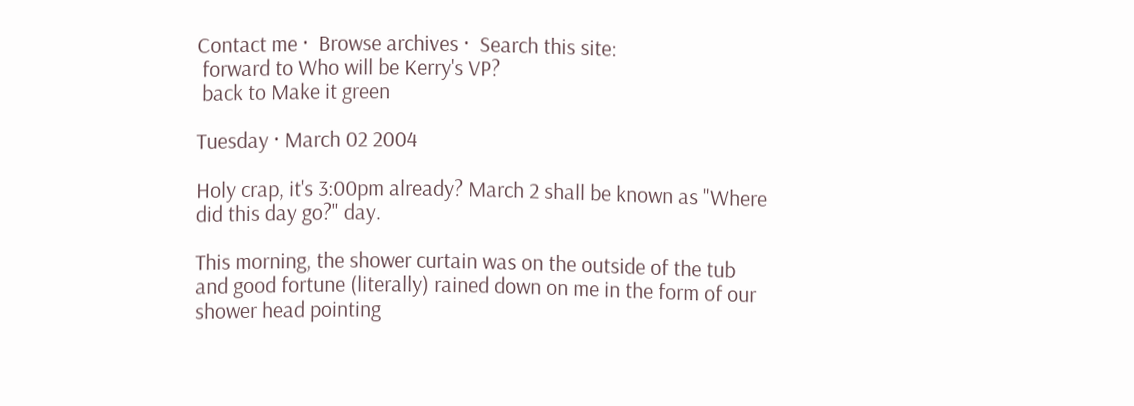Contact me ·  Browse archives ·  Search this site:
 forward to Who will be Kerry's VP?
 back to Make it green

Tuesday · March 02 2004

Holy crap, it's 3:00pm already? March 2 shall be known as "Where did this day go?" day.

This morning, the shower curtain was on the outside of the tub and good fortune (literally) rained down on me in the form of our shower head pointing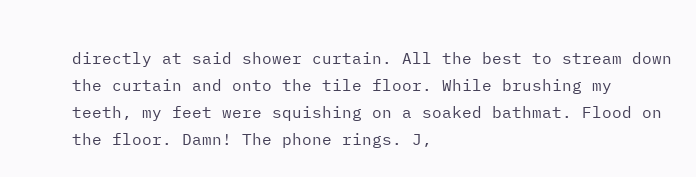directly at said shower curtain. All the best to stream down the curtain and onto the tile floor. While brushing my teeth, my feet were squishing on a soaked bathmat. Flood on the floor. Damn! The phone rings. J,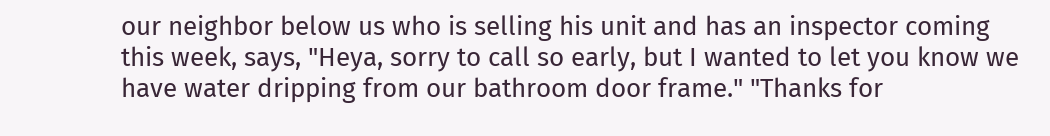our neighbor below us who is selling his unit and has an inspector coming this week, says, "Heya, sorry to call so early, but I wanted to let you know we have water dripping from our bathroom door frame." "Thanks for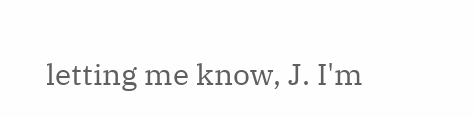letting me know, J. I'm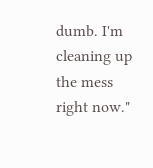dumb. I'm cleaning up the mess right now."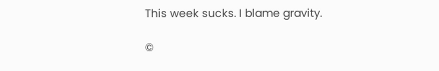This week sucks. I blame gravity.

©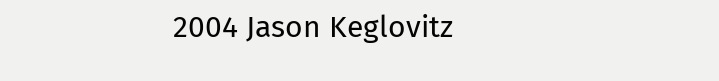2004 Jason Keglovitz